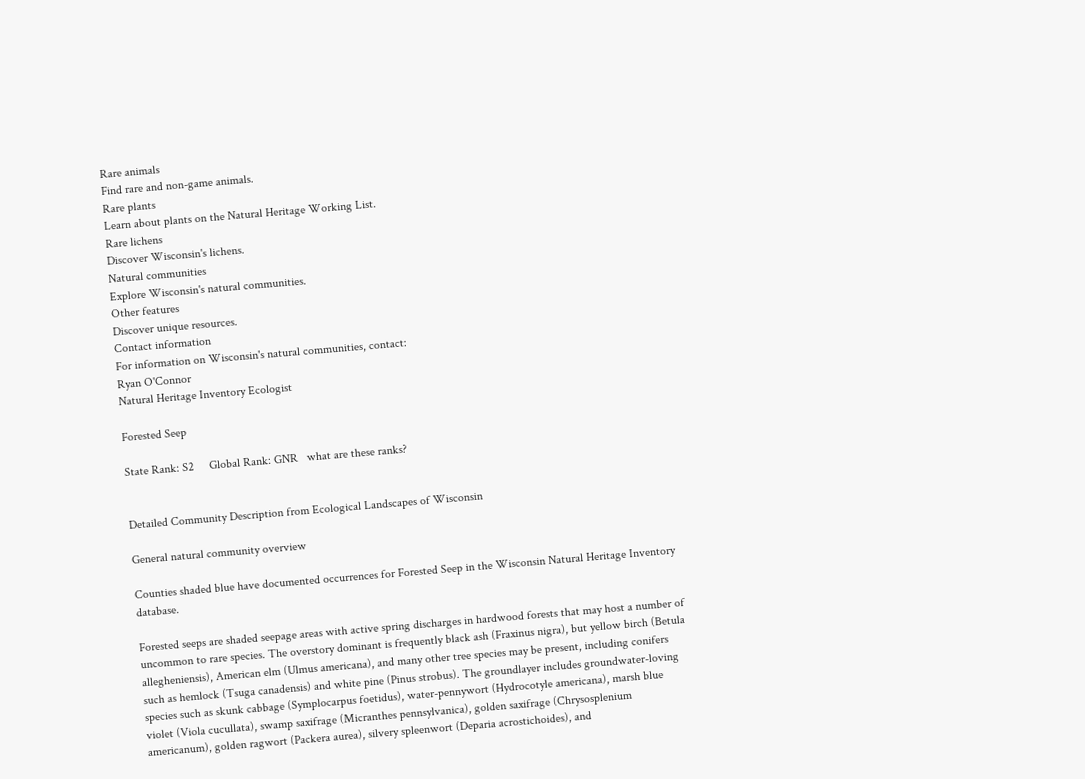Rare animals
Find rare and non-game animals.
Rare plants
Learn about plants on the Natural Heritage Working List.
Rare lichens
Discover Wisconsin's lichens.
Natural communities
Explore Wisconsin's natural communities.
Other features
Discover unique resources.
Contact information
For information on Wisconsin's natural communities, contact:
Ryan O'Connor
Natural Heritage Inventory Ecologist

Forested Seep

State Rank: S2     Global Rank: GNR   what are these ranks?


Detailed Community Description from Ecological Landscapes of Wisconsin

General natural community overview

Counties shaded blue have documented occurrences for Forested Seep in the Wisconsin Natural Heritage Inventory database.

Forested seeps are shaded seepage areas with active spring discharges in hardwood forests that may host a number of uncommon to rare species. The overstory dominant is frequently black ash (Fraxinus nigra), but yellow birch (Betula allegheniensis), American elm (Ulmus americana), and many other tree species may be present, including conifers such as hemlock (Tsuga canadensis) and white pine (Pinus strobus). The groundlayer includes groundwater-loving species such as skunk cabbage (Symplocarpus foetidus), water-pennywort (Hydrocotyle americana), marsh blue violet (Viola cucullata), swamp saxifrage (Micranthes pennsylvanica), golden saxifrage (Chrysosplenium americanum), golden ragwort (Packera aurea), silvery spleenwort (Deparia acrostichoides), and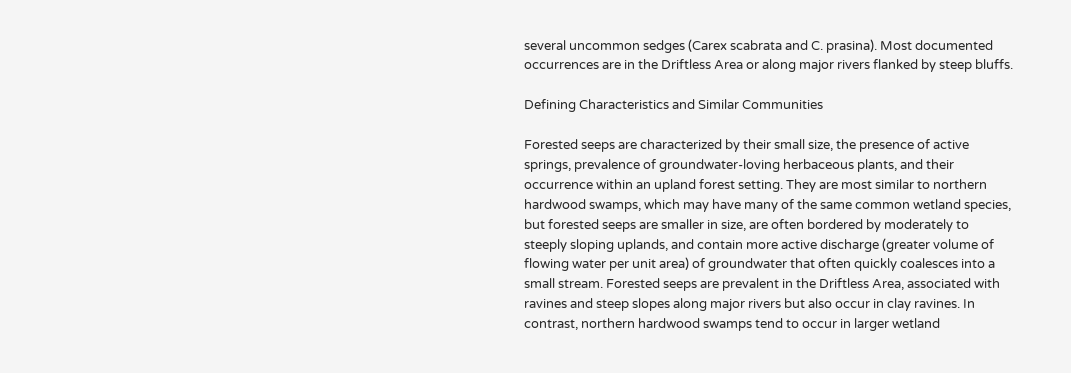several uncommon sedges (Carex scabrata and C. prasina). Most documented occurrences are in the Driftless Area or along major rivers flanked by steep bluffs.

Defining Characteristics and Similar Communities

Forested seeps are characterized by their small size, the presence of active springs, prevalence of groundwater-loving herbaceous plants, and their occurrence within an upland forest setting. They are most similar to northern hardwood swamps, which may have many of the same common wetland species, but forested seeps are smaller in size, are often bordered by moderately to steeply sloping uplands, and contain more active discharge (greater volume of flowing water per unit area) of groundwater that often quickly coalesces into a small stream. Forested seeps are prevalent in the Driftless Area, associated with ravines and steep slopes along major rivers but also occur in clay ravines. In contrast, northern hardwood swamps tend to occur in larger wetland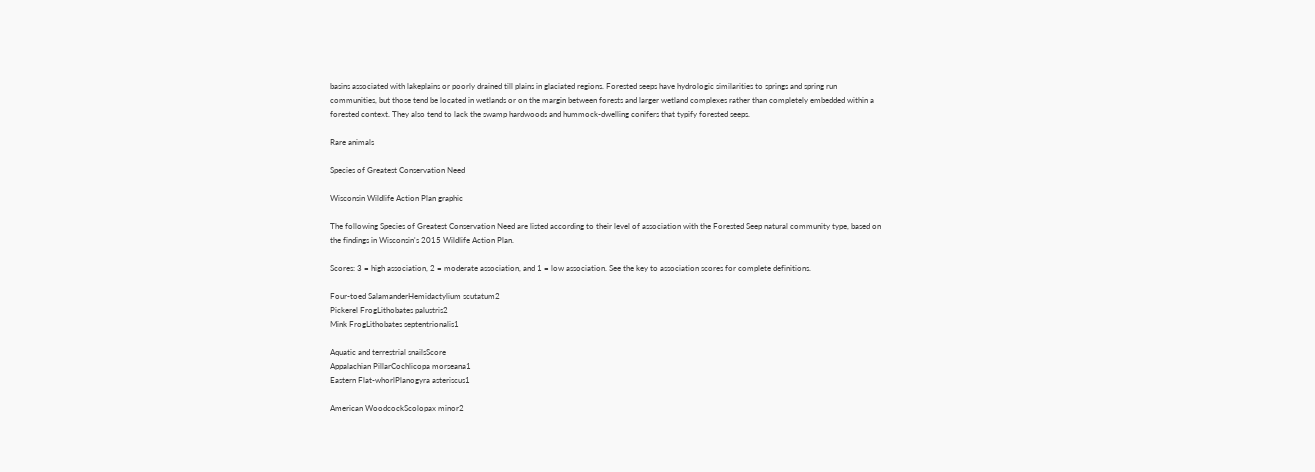basins associated with lakeplains or poorly drained till plains in glaciated regions. Forested seeps have hydrologic similarities to springs and spring run communities, but those tend be located in wetlands or on the margin between forests and larger wetland complexes rather than completely embedded within a forested context. They also tend to lack the swamp hardwoods and hummock-dwelling conifers that typify forested seeps.

Rare animals

Species of Greatest Conservation Need

Wisconsin Wildlife Action Plan graphic

The following Species of Greatest Conservation Need are listed according to their level of association with the Forested Seep natural community type, based on the findings in Wisconsin's 2015 Wildlife Action Plan.

Scores: 3 = high association, 2 = moderate association, and 1 = low association. See the key to association scores for complete definitions.

Four-toed SalamanderHemidactylium scutatum2
Pickerel FrogLithobates palustris2
Mink FrogLithobates septentrionalis1

Aquatic and terrestrial snailsScore
Appalachian PillarCochlicopa morseana1
Eastern Flat-whorlPlanogyra asteriscus1

American WoodcockScolopax minor2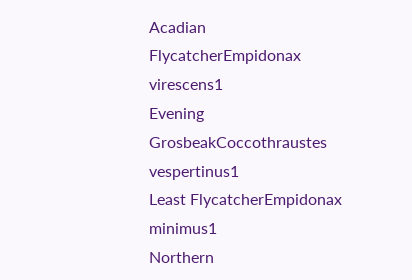Acadian FlycatcherEmpidonax virescens1
Evening GrosbeakCoccothraustes vespertinus1
Least FlycatcherEmpidonax minimus1
Northern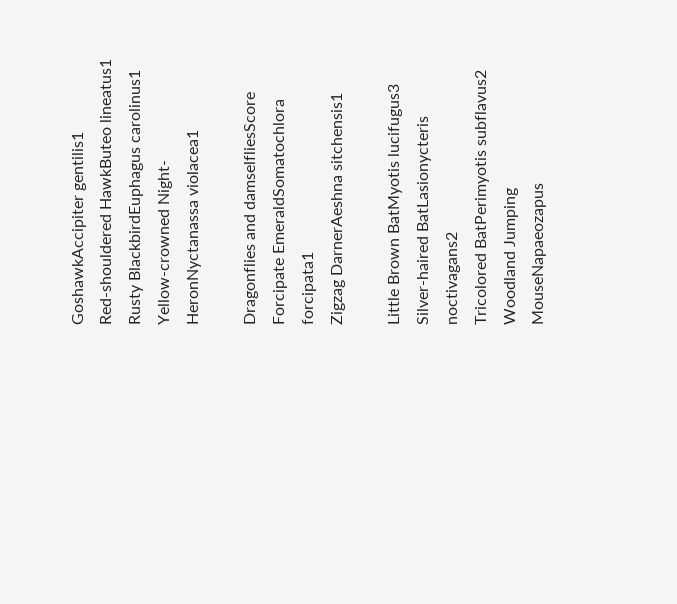GoshawkAccipiter gentilis1
Red-shouldered HawkButeo lineatus1
Rusty BlackbirdEuphagus carolinus1
Yellow-crowned Night-HeronNyctanassa violacea1

Dragonflies and damselfliesScore
Forcipate EmeraldSomatochlora forcipata1
Zigzag DarnerAeshna sitchensis1

Little Brown BatMyotis lucifugus3
Silver-haired BatLasionycteris noctivagans2
Tricolored BatPerimyotis subflavus2
Woodland Jumping MouseNapaeozapus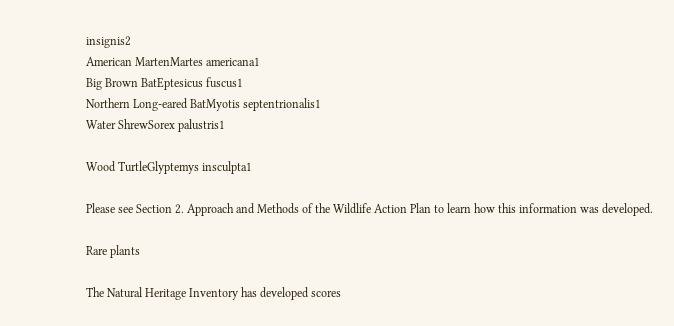insignis2
American MartenMartes americana1
Big Brown BatEptesicus fuscus1
Northern Long-eared BatMyotis septentrionalis1
Water ShrewSorex palustris1

Wood TurtleGlyptemys insculpta1

Please see Section 2. Approach and Methods of the Wildlife Action Plan to learn how this information was developed.

Rare plants

The Natural Heritage Inventory has developed scores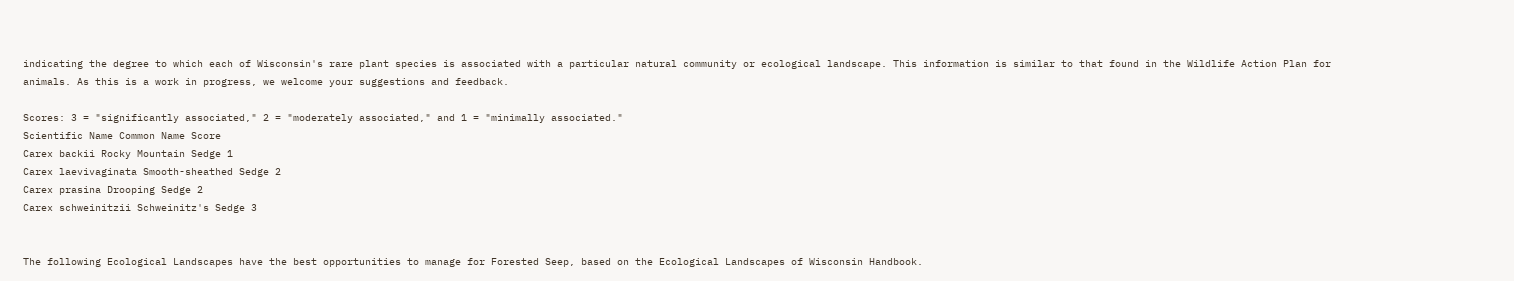indicating the degree to which each of Wisconsin's rare plant species is associated with a particular natural community or ecological landscape. This information is similar to that found in the Wildlife Action Plan for animals. As this is a work in progress, we welcome your suggestions and feedback.

Scores: 3 = "significantly associated," 2 = "moderately associated," and 1 = "minimally associated."
Scientific Name Common Name Score
Carex backii Rocky Mountain Sedge 1
Carex laevivaginata Smooth-sheathed Sedge 2
Carex prasina Drooping Sedge 2
Carex schweinitzii Schweinitz's Sedge 3


The following Ecological Landscapes have the best opportunities to manage for Forested Seep, based on the Ecological Landscapes of Wisconsin Handbook.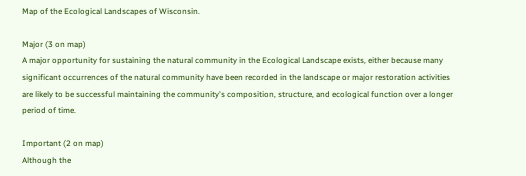Map of the Ecological Landscapes of Wisconsin.

Major (3 on map)
A major opportunity for sustaining the natural community in the Ecological Landscape exists, either because many significant occurrences of the natural community have been recorded in the landscape or major restoration activities are likely to be successful maintaining the community's composition, structure, and ecological function over a longer period of time.

Important (2 on map)
Although the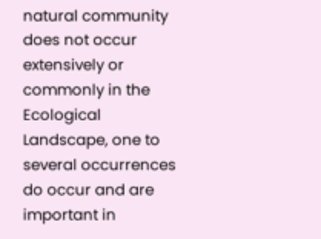natural community does not occur extensively or commonly in the Ecological Landscape, one to several occurrences do occur and are important in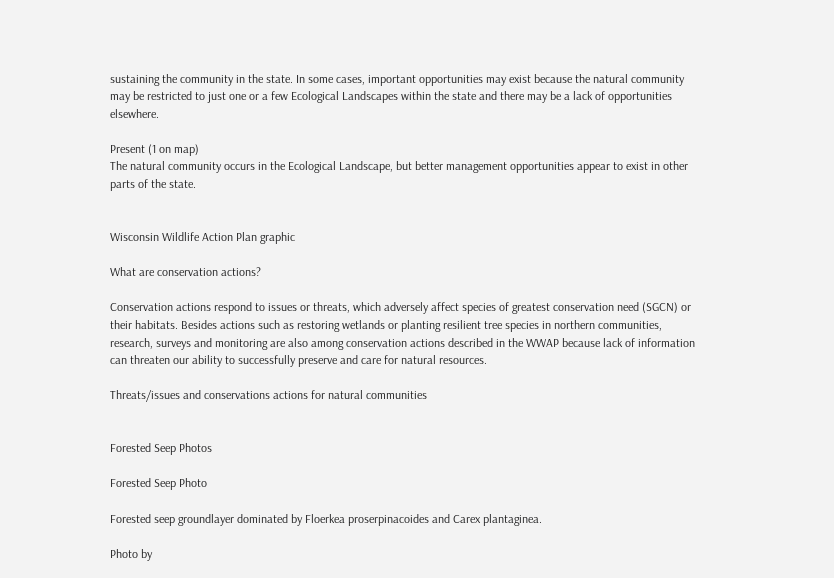sustaining the community in the state. In some cases, important opportunities may exist because the natural community may be restricted to just one or a few Ecological Landscapes within the state and there may be a lack of opportunities elsewhere.

Present (1 on map)
The natural community occurs in the Ecological Landscape, but better management opportunities appear to exist in other parts of the state.


Wisconsin Wildlife Action Plan graphic

What are conservation actions?

Conservation actions respond to issues or threats, which adversely affect species of greatest conservation need (SGCN) or their habitats. Besides actions such as restoring wetlands or planting resilient tree species in northern communities, research, surveys and monitoring are also among conservation actions described in the WWAP because lack of information can threaten our ability to successfully preserve and care for natural resources.

Threats/issues and conservations actions for natural communities


Forested Seep Photos

Forested Seep Photo

Forested seep groundlayer dominated by Floerkea proserpinacoides and Carex plantaginea.

Photo by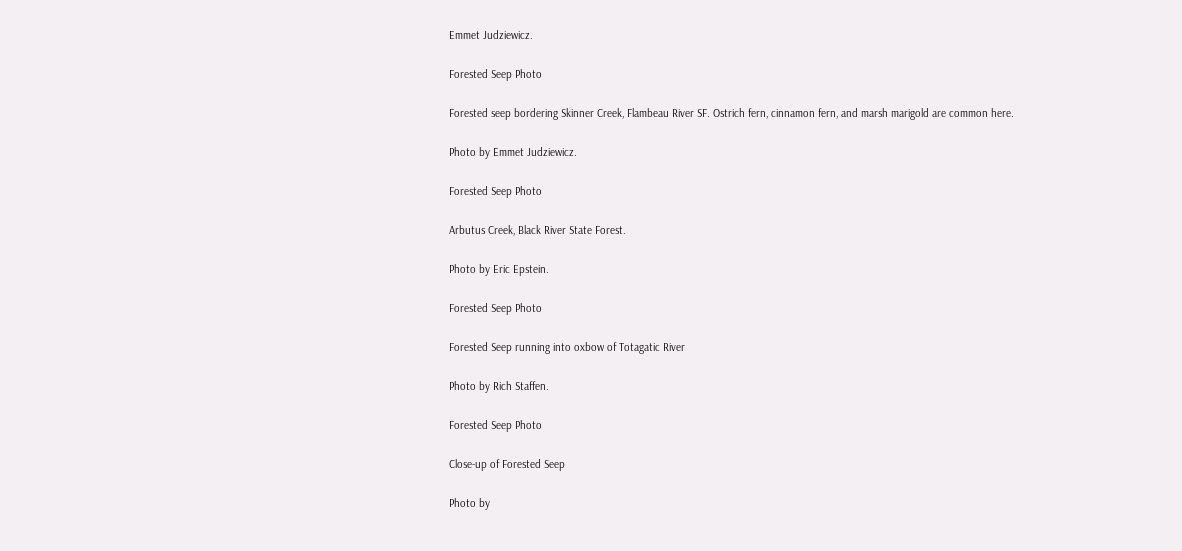Emmet Judziewicz.

Forested Seep Photo

Forested seep bordering Skinner Creek, Flambeau River SF. Ostrich fern, cinnamon fern, and marsh marigold are common here.

Photo by Emmet Judziewicz.

Forested Seep Photo

Arbutus Creek, Black River State Forest.

Photo by Eric Epstein.

Forested Seep Photo

Forested Seep running into oxbow of Totagatic River

Photo by Rich Staffen.

Forested Seep Photo

Close-up of Forested Seep

Photo by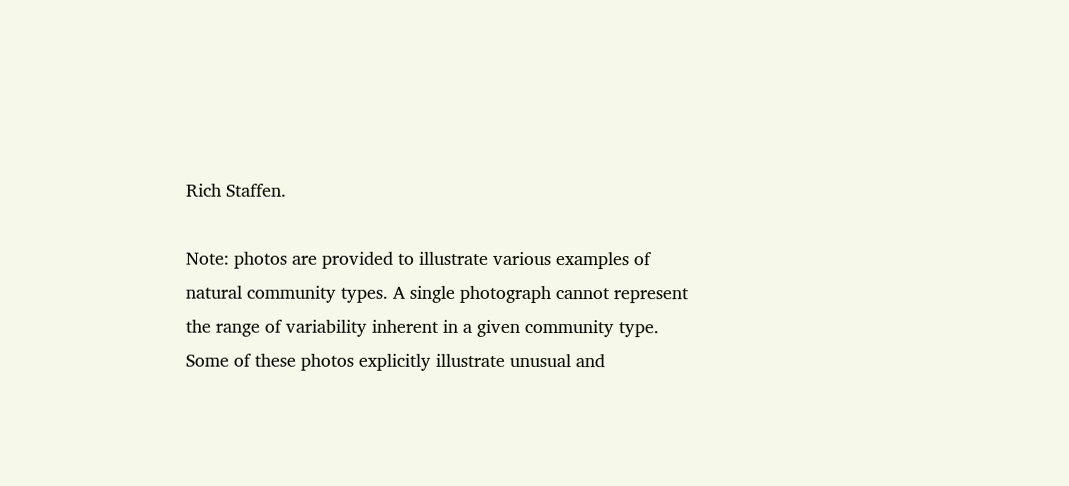Rich Staffen.

Note: photos are provided to illustrate various examples of natural community types. A single photograph cannot represent the range of variability inherent in a given community type. Some of these photos explicitly illustrate unusual and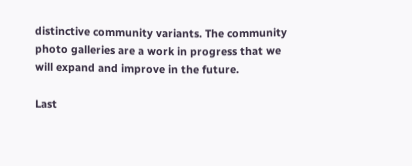distinctive community variants. The community photo galleries are a work in progress that we will expand and improve in the future.

Last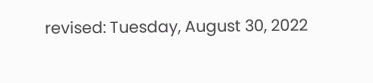revised: Tuesday, August 30, 2022